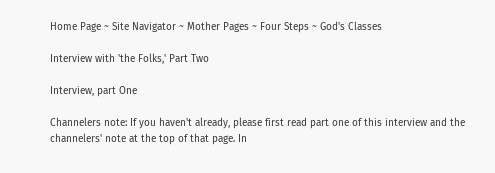Home Page ~ Site Navigator ~ Mother Pages ~ Four Steps ~ God's Classes

Interview with 'the Folks,' Part Two

Interview, part One

Channelers note: If you haven't already, please first read part one of this interview and the channelers' note at the top of that page. In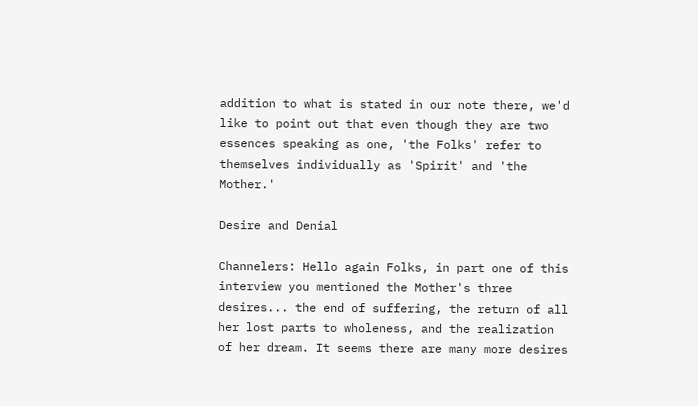addition to what is stated in our note there, we'd like to point out that even though they are two essences speaking as one, 'the Folks' refer to themselves individually as 'Spirit' and 'the Mother.'

Desire and Denial

Channelers: Hello again Folks, in part one of this interview you mentioned the Mother's three desires... the end of suffering, the return of all her lost parts to wholeness, and the realization of her dream. It seems there are many more desires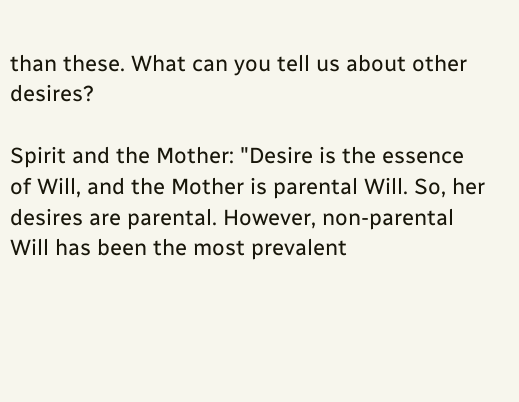than these. What can you tell us about other desires?

Spirit and the Mother: "Desire is the essence of Will, and the Mother is parental Will. So, her desires are parental. However, non-parental Will has been the most prevalent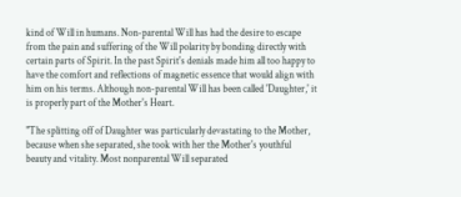kind of Will in humans. Non-parental Will has had the desire to escape from the pain and suffering of the Will polarity by bonding directly with certain parts of Spirit. In the past Spirit's denials made him all too happy to have the comfort and reflections of magnetic essence that would align with him on his terms. Although non-parental Will has been called 'Daughter,' it is properly part of the Mother's Heart.

"The splitting off of Daughter was particularly devastating to the Mother, because when she separated, she took with her the Mother's youthful beauty and vitality. Most nonparental Will separated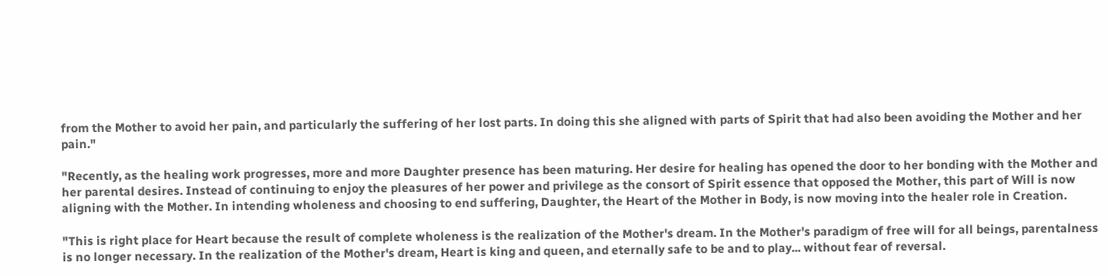from the Mother to avoid her pain, and particularly the suffering of her lost parts. In doing this she aligned with parts of Spirit that had also been avoiding the Mother and her pain."

"Recently, as the healing work progresses, more and more Daughter presence has been maturing. Her desire for healing has opened the door to her bonding with the Mother and her parental desires. Instead of continuing to enjoy the pleasures of her power and privilege as the consort of Spirit essence that opposed the Mother, this part of Will is now aligning with the Mother. In intending wholeness and choosing to end suffering, Daughter, the Heart of the Mother in Body, is now moving into the healer role in Creation.

"This is right place for Heart because the result of complete wholeness is the realization of the Mother's dream. In the Mother's paradigm of free will for all beings, parentalness is no longer necessary. In the realization of the Mother's dream, Heart is king and queen, and eternally safe to be and to play... without fear of reversal.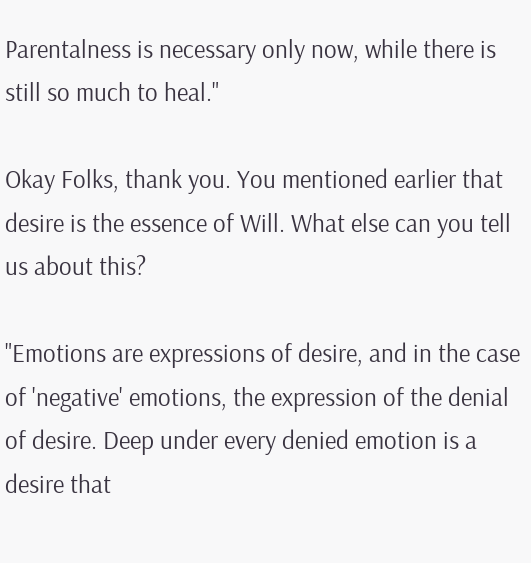Parentalness is necessary only now, while there is still so much to heal."

Okay Folks, thank you. You mentioned earlier that desire is the essence of Will. What else can you tell us about this?

"Emotions are expressions of desire, and in the case of 'negative' emotions, the expression of the denial of desire. Deep under every denied emotion is a desire that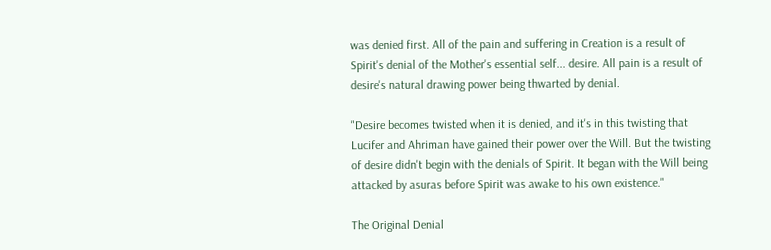was denied first. All of the pain and suffering in Creation is a result of Spirit's denial of the Mother's essential self... desire. All pain is a result of desire's natural drawing power being thwarted by denial.

"Desire becomes twisted when it is denied, and it's in this twisting that Lucifer and Ahriman have gained their power over the Will. But the twisting of desire didn't begin with the denials of Spirit. It began with the Will being attacked by asuras before Spirit was awake to his own existence."

The Original Denial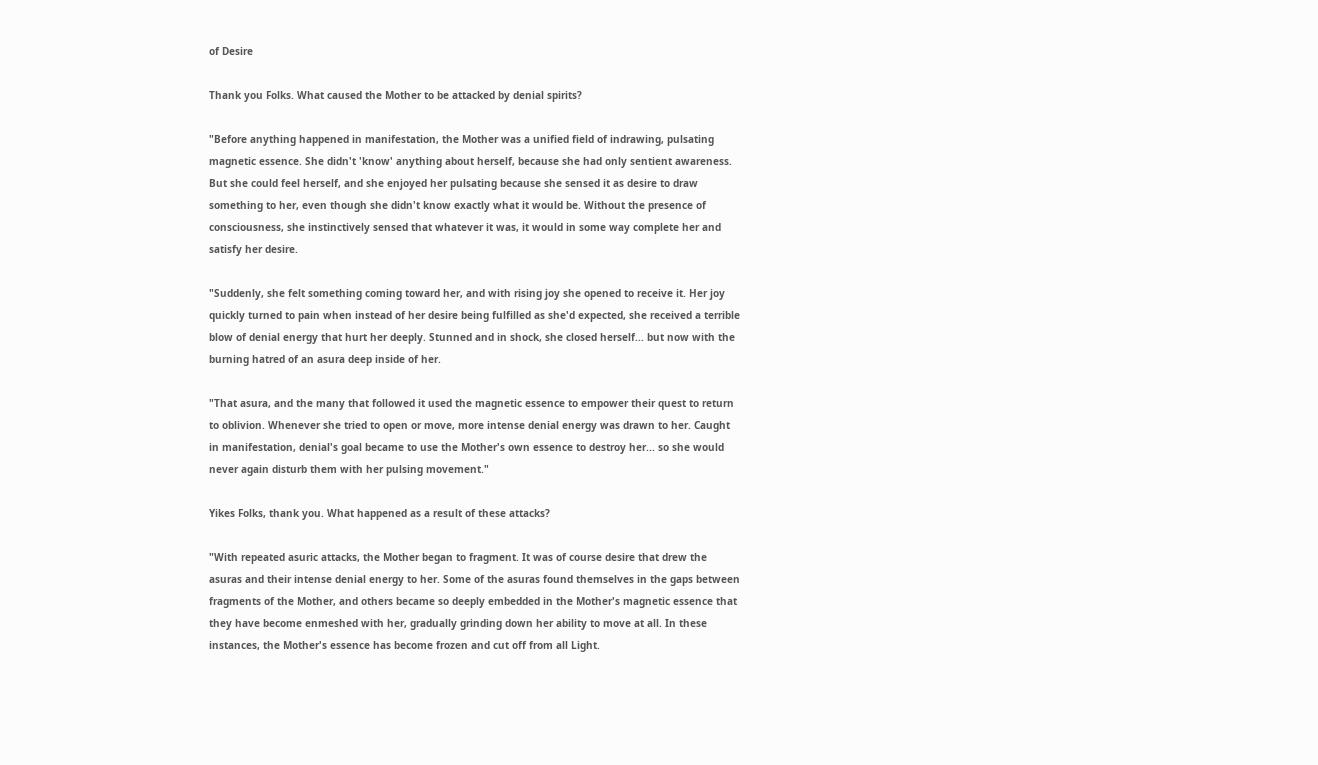of Desire

Thank you Folks. What caused the Mother to be attacked by denial spirits?

"Before anything happened in manifestation, the Mother was a unified field of indrawing, pulsating magnetic essence. She didn't 'know' anything about herself, because she had only sentient awareness. But she could feel herself, and she enjoyed her pulsating because she sensed it as desire to draw something to her, even though she didn't know exactly what it would be. Without the presence of consciousness, she instinctively sensed that whatever it was, it would in some way complete her and satisfy her desire.

"Suddenly, she felt something coming toward her, and with rising joy she opened to receive it. Her joy quickly turned to pain when instead of her desire being fulfilled as she'd expected, she received a terrible blow of denial energy that hurt her deeply. Stunned and in shock, she closed herself... but now with the burning hatred of an asura deep inside of her.

"That asura, and the many that followed it used the magnetic essence to empower their quest to return to oblivion. Whenever she tried to open or move, more intense denial energy was drawn to her. Caught in manifestation, denial's goal became to use the Mother's own essence to destroy her... so she would never again disturb them with her pulsing movement."

Yikes Folks, thank you. What happened as a result of these attacks?

"With repeated asuric attacks, the Mother began to fragment. It was of course desire that drew the asuras and their intense denial energy to her. Some of the asuras found themselves in the gaps between fragments of the Mother, and others became so deeply embedded in the Mother's magnetic essence that they have become enmeshed with her, gradually grinding down her ability to move at all. In these instances, the Mother's essence has become frozen and cut off from all Light.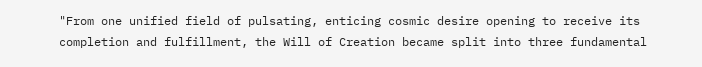"From one unified field of pulsating, enticing cosmic desire opening to receive its completion and fulfillment, the Will of Creation became split into three fundamental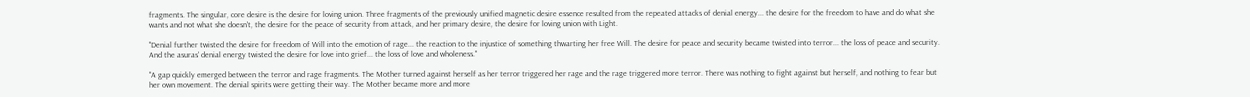fragments. The singular, core desire is the desire for loving union. Three fragments of the previously unified magnetic desire essence resulted from the repeated attacks of denial energy... the desire for the freedom to have and do what she wants and not what she doesn't, the desire for the peace of security from attack, and her primary desire, the desire for loving union with Light.

"Denial further twisted the desire for freedom of Will into the emotion of rage... the reaction to the injustice of something thwarting her free Will. The desire for peace and security became twisted into terror... the loss of peace and security. And the asuras' denial energy twisted the desire for love into grief... the loss of love and wholeness."

"A gap quickly emerged between the terror and rage fragments. The Mother turned against herself as her terror triggered her rage and the rage triggered more terror. There was nothing to fight against but herself, and nothing to fear but her own movement. The denial spirits were getting their way. The Mother became more and more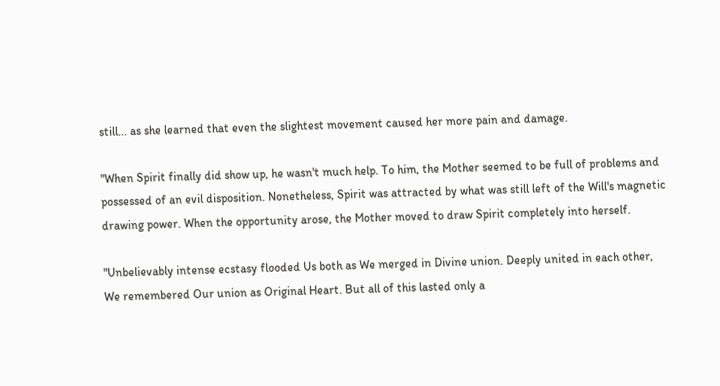still... as she learned that even the slightest movement caused her more pain and damage.

"When Spirit finally did show up, he wasn't much help. To him, the Mother seemed to be full of problems and possessed of an evil disposition. Nonetheless, Spirit was attracted by what was still left of the Will's magnetic drawing power. When the opportunity arose, the Mother moved to draw Spirit completely into herself.

"Unbelievably intense ecstasy flooded Us both as We merged in Divine union. Deeply united in each other, We remembered Our union as Original Heart. But all of this lasted only a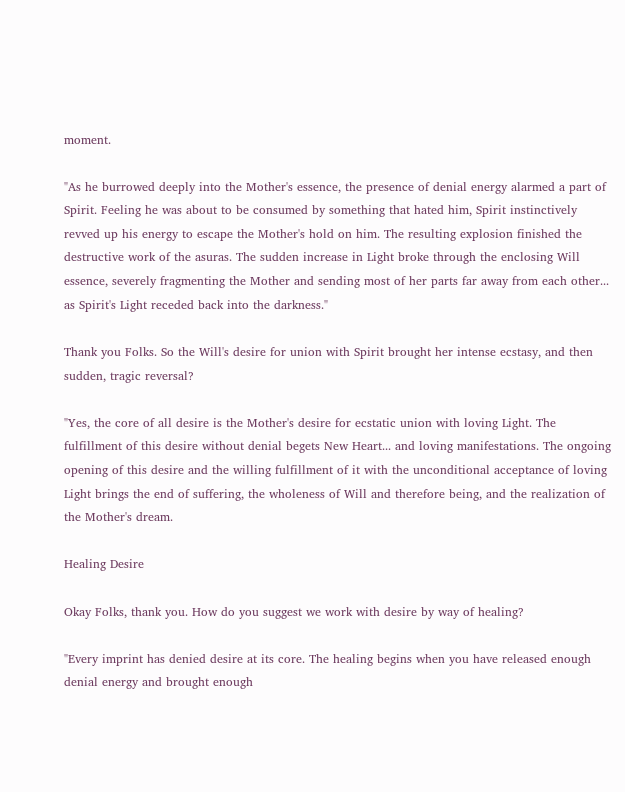moment.

"As he burrowed deeply into the Mother's essence, the presence of denial energy alarmed a part of Spirit. Feeling he was about to be consumed by something that hated him, Spirit instinctively revved up his energy to escape the Mother's hold on him. The resulting explosion finished the destructive work of the asuras. The sudden increase in Light broke through the enclosing Will essence, severely fragmenting the Mother and sending most of her parts far away from each other... as Spirit's Light receded back into the darkness."

Thank you Folks. So the Will's desire for union with Spirit brought her intense ecstasy, and then sudden, tragic reversal?

"Yes, the core of all desire is the Mother's desire for ecstatic union with loving Light. The fulfillment of this desire without denial begets New Heart... and loving manifestations. The ongoing opening of this desire and the willing fulfillment of it with the unconditional acceptance of loving Light brings the end of suffering, the wholeness of Will and therefore being, and the realization of the Mother's dream.

Healing Desire

Okay Folks, thank you. How do you suggest we work with desire by way of healing?

"Every imprint has denied desire at its core. The healing begins when you have released enough denial energy and brought enough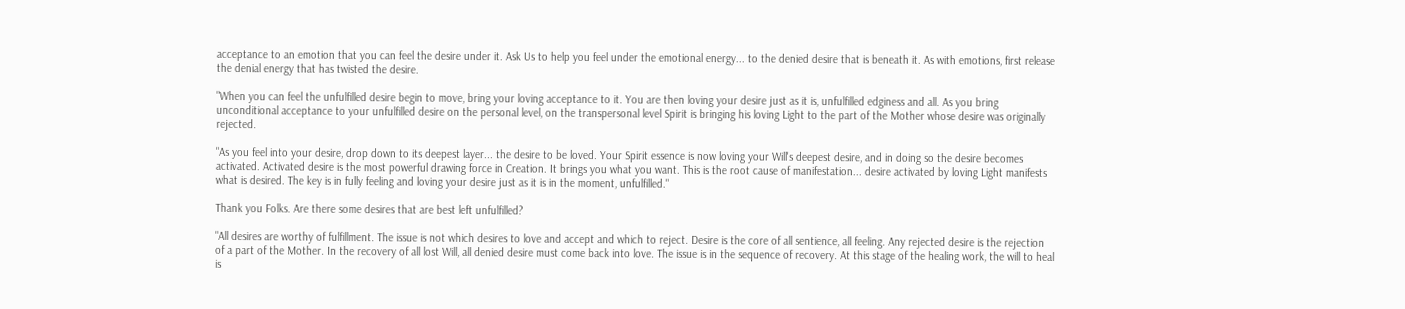acceptance to an emotion that you can feel the desire under it. Ask Us to help you feel under the emotional energy... to the denied desire that is beneath it. As with emotions, first release the denial energy that has twisted the desire.

"When you can feel the unfulfilled desire begin to move, bring your loving acceptance to it. You are then loving your desire just as it is, unfulfilled edginess and all. As you bring unconditional acceptance to your unfulfilled desire on the personal level, on the transpersonal level Spirit is bringing his loving Light to the part of the Mother whose desire was originally rejected.

"As you feel into your desire, drop down to its deepest layer... the desire to be loved. Your Spirit essence is now loving your Will's deepest desire, and in doing so the desire becomes activated. Activated desire is the most powerful drawing force in Creation. It brings you what you want. This is the root cause of manifestation... desire activated by loving Light manifests what is desired. The key is in fully feeling and loving your desire just as it is in the moment, unfulfilled."

Thank you Folks. Are there some desires that are best left unfulfilled?

"All desires are worthy of fulfillment. The issue is not which desires to love and accept and which to reject. Desire is the core of all sentience, all feeling. Any rejected desire is the rejection of a part of the Mother. In the recovery of all lost Will, all denied desire must come back into love. The issue is in the sequence of recovery. At this stage of the healing work, the will to heal is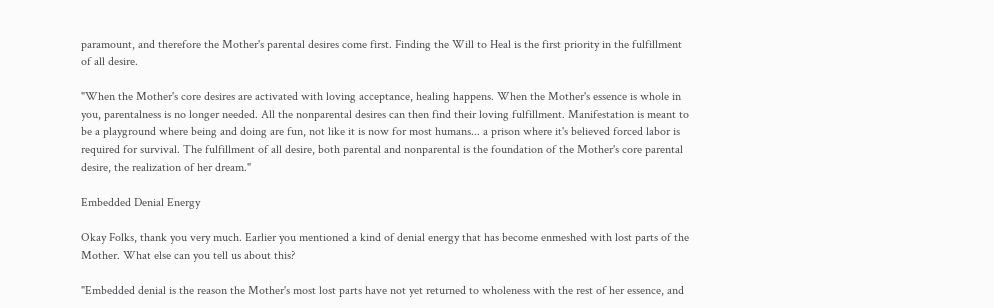paramount, and therefore the Mother's parental desires come first. Finding the Will to Heal is the first priority in the fulfillment of all desire.

"When the Mother's core desires are activated with loving acceptance, healing happens. When the Mother's essence is whole in you, parentalness is no longer needed. All the nonparental desires can then find their loving fulfillment. Manifestation is meant to be a playground where being and doing are fun, not like it is now for most humans... a prison where it's believed forced labor is required for survival. The fulfillment of all desire, both parental and nonparental is the foundation of the Mother's core parental desire, the realization of her dream."

Embedded Denial Energy

Okay Folks, thank you very much. Earlier you mentioned a kind of denial energy that has become enmeshed with lost parts of the Mother. What else can you tell us about this?

"Embedded denial is the reason the Mother's most lost parts have not yet returned to wholeness with the rest of her essence, and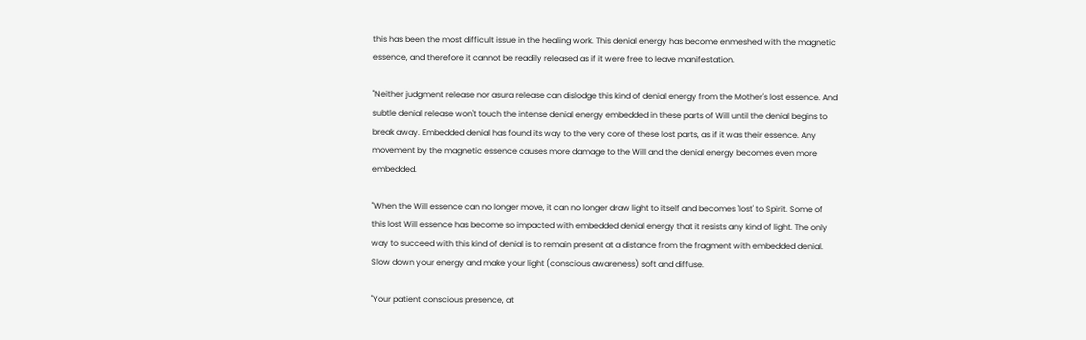this has been the most difficult issue in the healing work. This denial energy has become enmeshed with the magnetic essence, and therefore it cannot be readily released as if it were free to leave manifestation.

"Neither judgment release nor asura release can dislodge this kind of denial energy from the Mother's lost essence. And subtle denial release won't touch the intense denial energy embedded in these parts of Will until the denial begins to break away. Embedded denial has found its way to the very core of these lost parts, as if it was their essence. Any movement by the magnetic essence causes more damage to the Will and the denial energy becomes even more embedded.

"When the Will essence can no longer move, it can no longer draw light to itself and becomes 'lost' to Spirit. Some of this lost Will essence has become so impacted with embedded denial energy that it resists any kind of light. The only way to succeed with this kind of denial is to remain present at a distance from the fragment with embedded denial. Slow down your energy and make your light (conscious awareness) soft and diffuse.

"Your patient conscious presence, at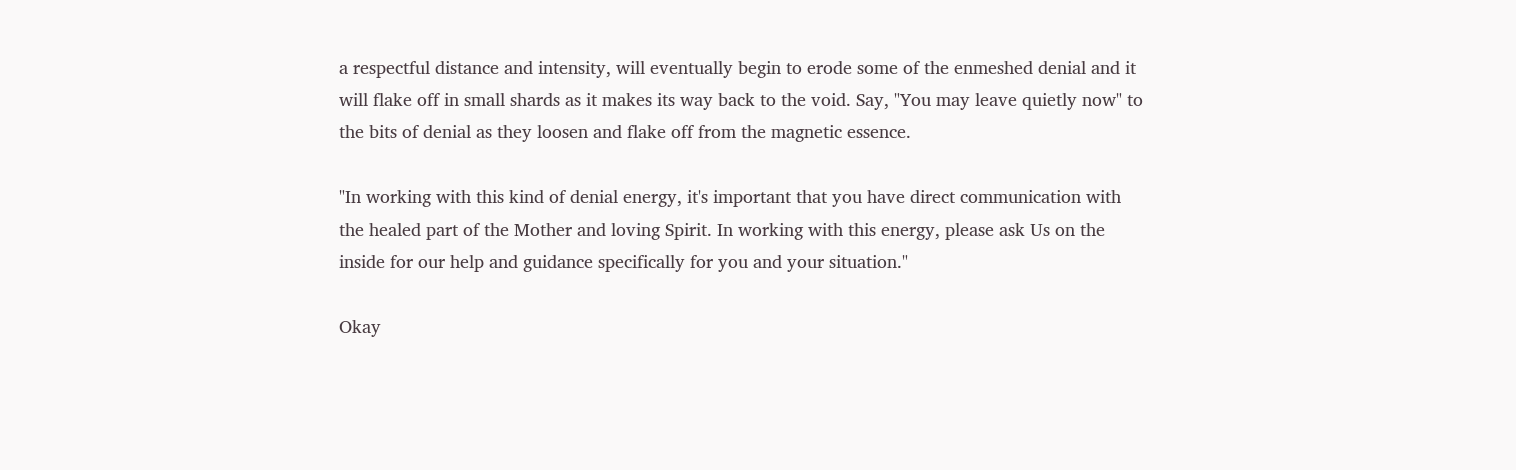a respectful distance and intensity, will eventually begin to erode some of the enmeshed denial and it will flake off in small shards as it makes its way back to the void. Say, "You may leave quietly now" to the bits of denial as they loosen and flake off from the magnetic essence.

"In working with this kind of denial energy, it's important that you have direct communication with the healed part of the Mother and loving Spirit. In working with this energy, please ask Us on the inside for our help and guidance specifically for you and your situation."

Okay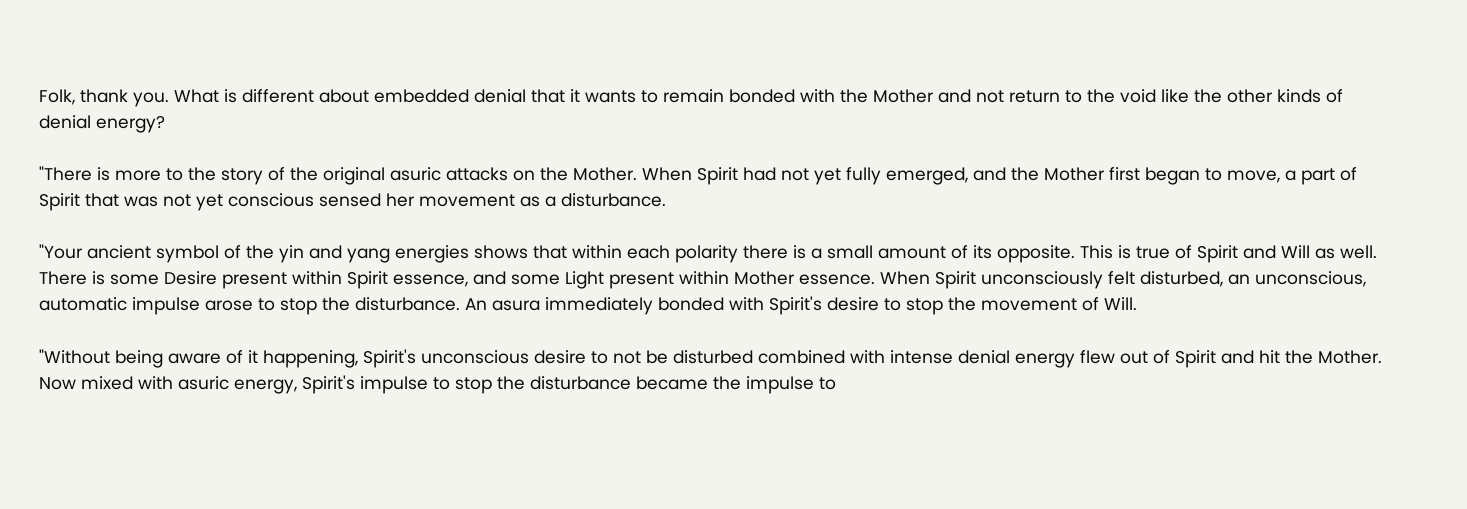Folk, thank you. What is different about embedded denial that it wants to remain bonded with the Mother and not return to the void like the other kinds of denial energy?

"There is more to the story of the original asuric attacks on the Mother. When Spirit had not yet fully emerged, and the Mother first began to move, a part of Spirit that was not yet conscious sensed her movement as a disturbance.

"Your ancient symbol of the yin and yang energies shows that within each polarity there is a small amount of its opposite. This is true of Spirit and Will as well. There is some Desire present within Spirit essence, and some Light present within Mother essence. When Spirit unconsciously felt disturbed, an unconscious, automatic impulse arose to stop the disturbance. An asura immediately bonded with Spirit's desire to stop the movement of Will.

"Without being aware of it happening, Spirit's unconscious desire to not be disturbed combined with intense denial energy flew out of Spirit and hit the Mother. Now mixed with asuric energy, Spirit's impulse to stop the disturbance became the impulse to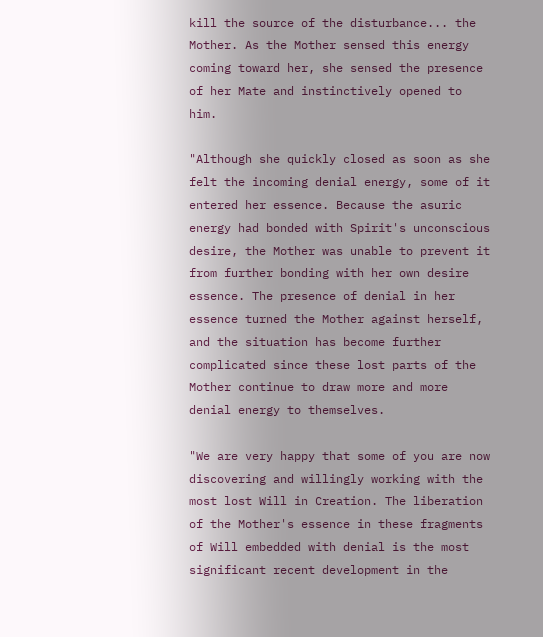kill the source of the disturbance... the Mother. As the Mother sensed this energy coming toward her, she sensed the presence of her Mate and instinctively opened to him.

"Although she quickly closed as soon as she felt the incoming denial energy, some of it entered her essence. Because the asuric energy had bonded with Spirit's unconscious desire, the Mother was unable to prevent it from further bonding with her own desire essence. The presence of denial in her essence turned the Mother against herself, and the situation has become further complicated since these lost parts of the Mother continue to draw more and more denial energy to themselves.

"We are very happy that some of you are now discovering and willingly working with the most lost Will in Creation. The liberation of the Mother's essence in these fragments of Will embedded with denial is the most significant recent development in the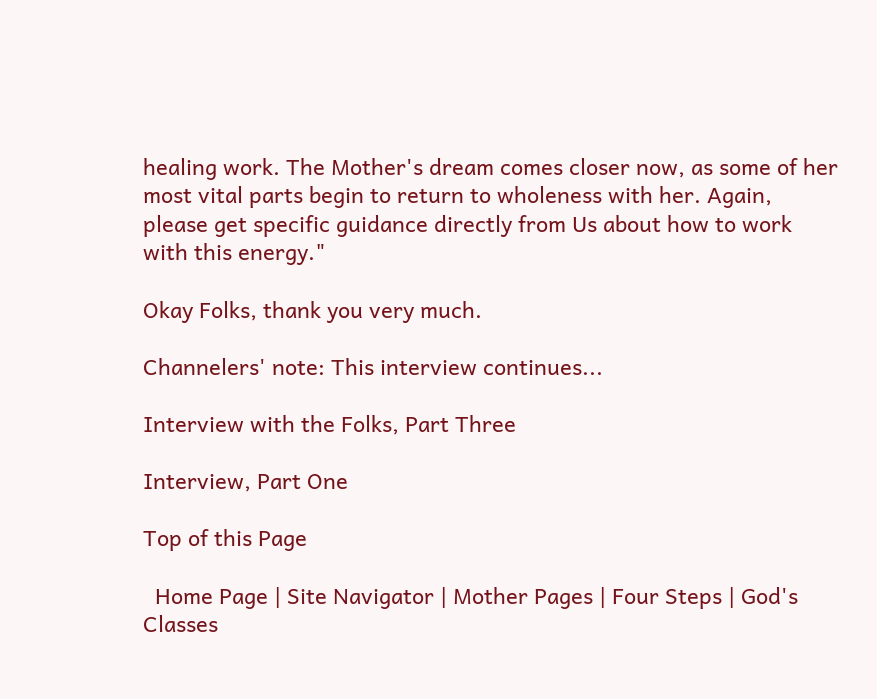healing work. The Mother's dream comes closer now, as some of her most vital parts begin to return to wholeness with her. Again, please get specific guidance directly from Us about how to work with this energy."

Okay Folks, thank you very much.

Channelers' note: This interview continues...

Interview with the Folks, Part Three

Interview, Part One

Top of this Page

  Home Page | Site Navigator | Mother Pages | Four Steps | God's Classes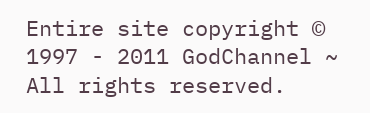Entire site copyright © 1997 - 2011 GodChannel ~ All rights reserved.